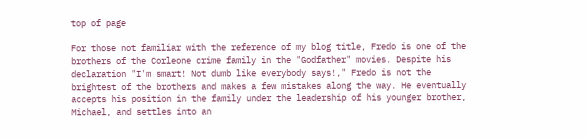top of page

For those not familiar with the reference of my blog title, Fredo is one of the brothers of the Corleone crime family in the "Godfather" movies. Despite his declaration "I'm smart! Not dumb like everybody says!," Fredo is not the brightest of the brothers and makes a few mistakes along the way. He eventually accepts his position in the family under the leadership of his younger brother, Michael, and settles into an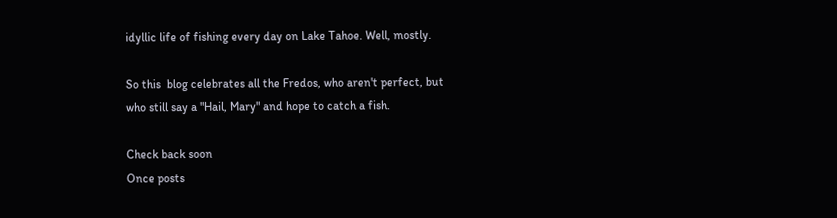idyllic life of fishing every day on Lake Tahoe. Well, mostly.

So this  blog celebrates all the Fredos, who aren't perfect, but who still say a "Hail, Mary" and hope to catch a fish.

Check back soon
Once posts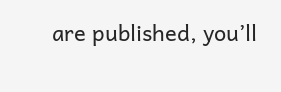are published, you’ll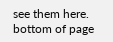see them here.
bottom of page